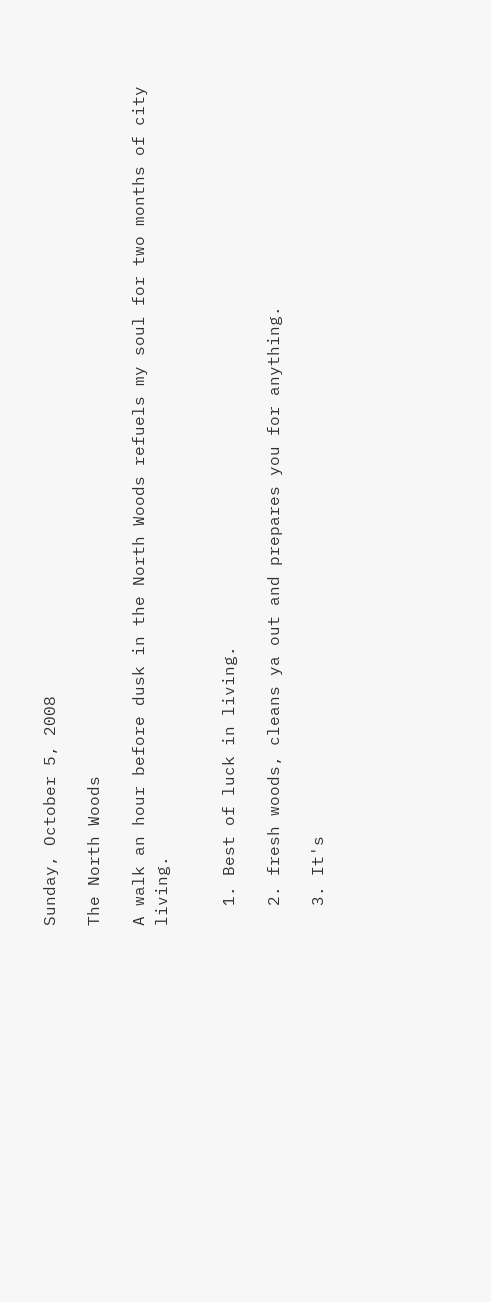Sunday, October 5, 2008

The North Woods

A walk an hour before dusk in the North Woods refuels my soul for two months of city living.


  1. Best of luck in living.

  2. fresh woods, cleans ya out and prepares you for anything.

  3. It's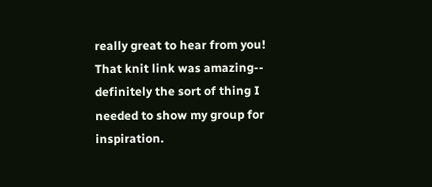really great to hear from you! That knit link was amazing-- definitely the sort of thing I needed to show my group for inspiration.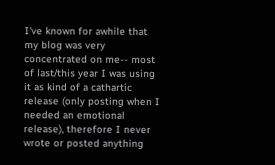I've known for awhile that my blog was very concentrated on me-- most of last/this year I was using it as kind of a cathartic release (only posting when I needed an emotional release), therefore I never wrote or posted anything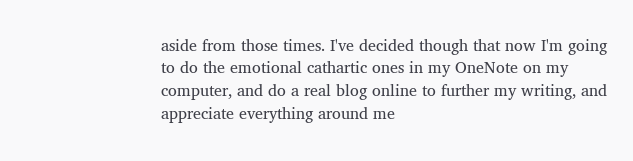aside from those times. I've decided though that now I'm going to do the emotional cathartic ones in my OneNote on my computer, and do a real blog online to further my writing, and appreciate everything around me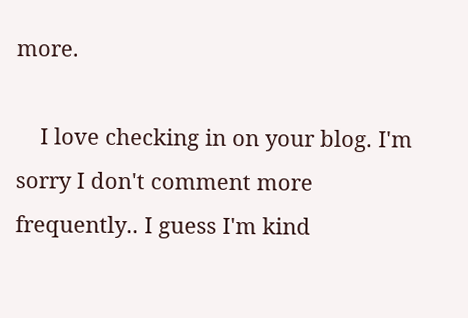more.

    I love checking in on your blog. I'm sorry I don't comment more frequently.. I guess I'm kind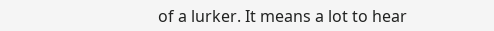of a lurker. It means a lot to hear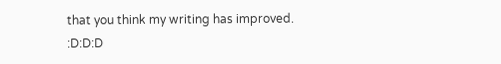that you think my writing has improved. :D:D:D